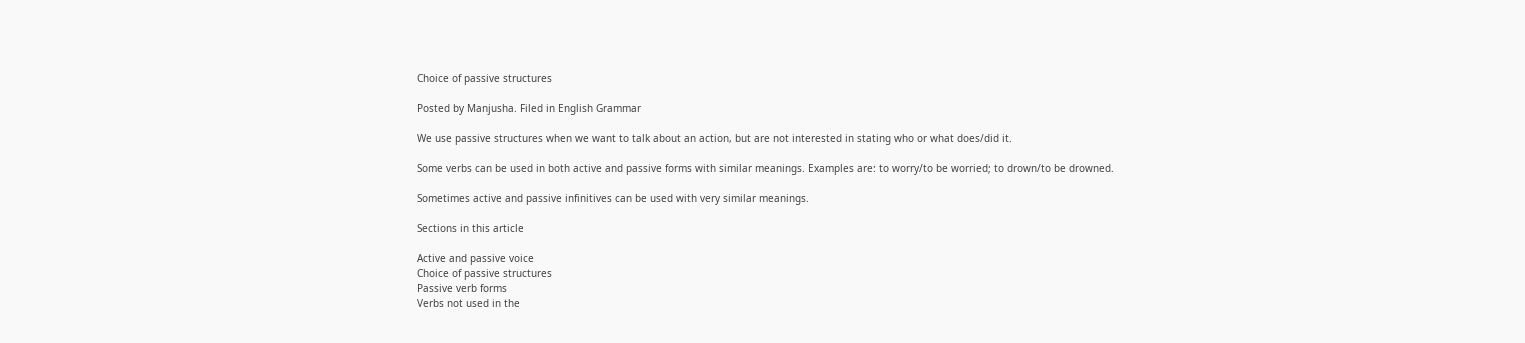Choice of passive structures

Posted by Manjusha. Filed in English Grammar

We use passive structures when we want to talk about an action, but are not interested in stating who or what does/did it.

Some verbs can be used in both active and passive forms with similar meanings. Examples are: to worry/to be worried; to drown/to be drowned.

Sometimes active and passive infinitives can be used with very similar meanings.

Sections in this article

Active and passive voice
Choice of passive structures
Passive verb forms
Verbs not used in the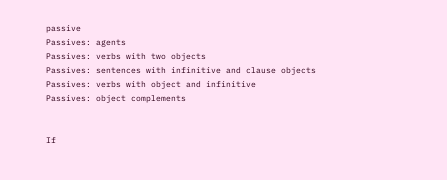passive
Passives: agents
Passives: verbs with two objects
Passives: sentences with infinitive and clause objects
Passives: verbs with object and infinitive
Passives: object complements


If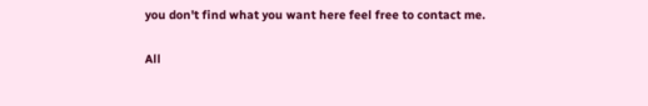you don't find what you want here feel free to contact me.

All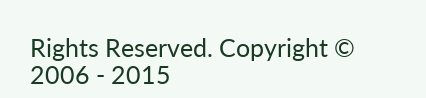Rights Reserved. Copyright © 2006 - 2015